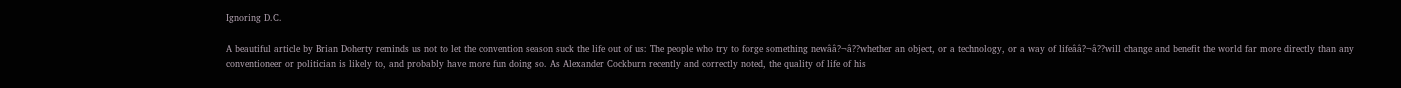Ignoring D.C.

A beautiful article by Brian Doherty reminds us not to let the convention season suck the life out of us: The people who try to forge something newââ?¬â??whether an object, or a technology, or a way of lifeââ?¬â??will change and benefit the world far more directly than any conventioneer or politician is likely to, and probably have more fun doing so. As Alexander Cockburn recently and correctly noted, the quality of life of his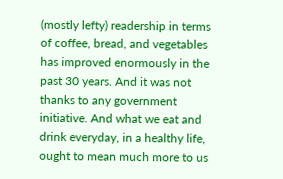(mostly lefty) readership in terms of coffee, bread, and vegetables has improved enormously in the past 30 years. And it was not thanks to any government initiative. And what we eat and drink everyday, in a healthy life, ought to mean much more to us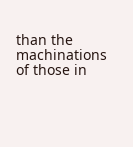than the machinations of those in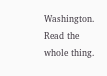Washington. Read the whole thing.